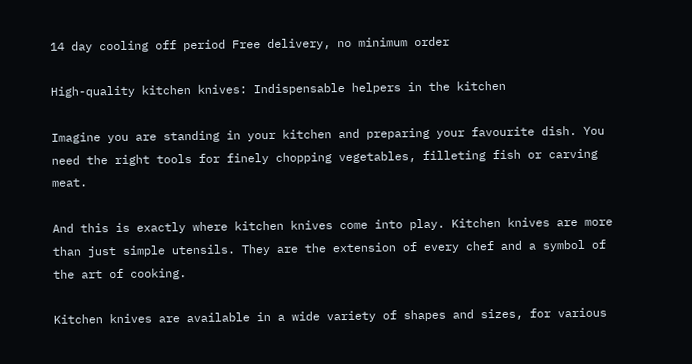14 day cooling off period Free delivery, no minimum order

High-quality kitchen knives: Indispensable helpers in the kitchen

Imagine you are standing in your kitchen and preparing your favourite dish. You need the right tools for finely chopping vegetables, filleting fish or carving meat.

And this is exactly where kitchen knives come into play. Kitchen knives are more than just simple utensils. They are the extension of every chef and a symbol of the art of cooking.

Kitchen knives are available in a wide variety of shapes and sizes, for various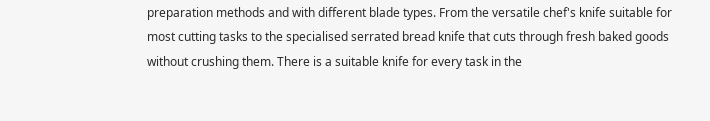preparation methods and with different blade types. From the versatile chef's knife suitable for most cutting tasks to the specialised serrated bread knife that cuts through fresh baked goods without crushing them. There is a suitable knife for every task in the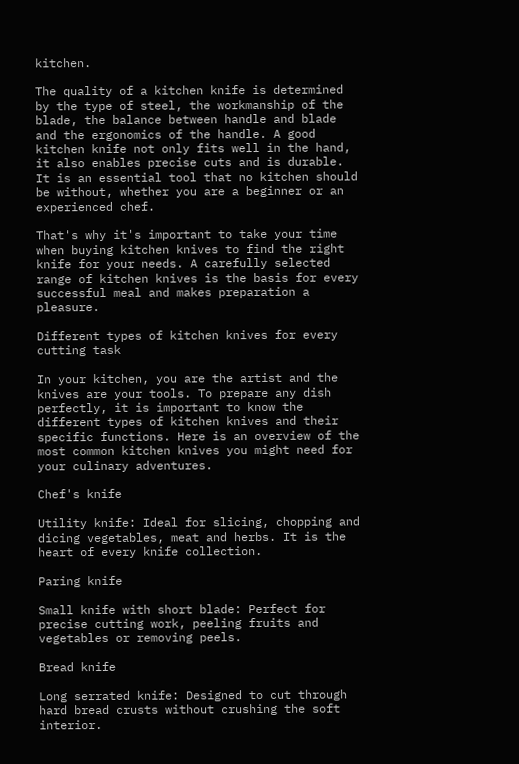kitchen.

The quality of a kitchen knife is determined by the type of steel, the workmanship of the blade, the balance between handle and blade and the ergonomics of the handle. A good kitchen knife not only fits well in the hand, it also enables precise cuts and is durable. It is an essential tool that no kitchen should be without, whether you are a beginner or an experienced chef.

That's why it's important to take your time when buying kitchen knives to find the right knife for your needs. A carefully selected range of kitchen knives is the basis for every successful meal and makes preparation a pleasure.

Different types of kitchen knives for every cutting task

In your kitchen, you are the artist and the knives are your tools. To prepare any dish perfectly, it is important to know the different types of kitchen knives and their specific functions. Here is an overview of the most common kitchen knives you might need for your culinary adventures.

Chef's knife

Utility knife: Ideal for slicing, chopping and dicing vegetables, meat and herbs. It is the heart of every knife collection.

Paring knife

Small knife with short blade: Perfect for precise cutting work, peeling fruits and vegetables or removing peels.

Bread knife

Long serrated knife: Designed to cut through hard bread crusts without crushing the soft interior.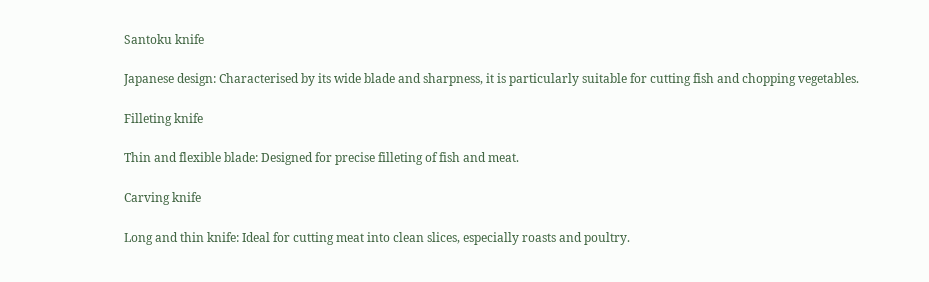Santoku knife

Japanese design: Characterised by its wide blade and sharpness, it is particularly suitable for cutting fish and chopping vegetables.

Filleting knife

Thin and flexible blade: Designed for precise filleting of fish and meat.

Carving knife

Long and thin knife: Ideal for cutting meat into clean slices, especially roasts and poultry.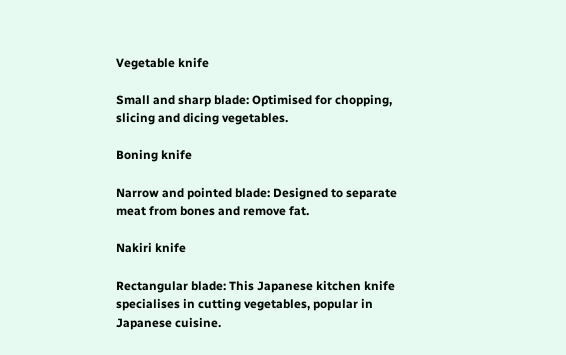Vegetable knife

Small and sharp blade: Optimised for chopping, slicing and dicing vegetables.

Boning knife

Narrow and pointed blade: Designed to separate meat from bones and remove fat.

Nakiri knife

Rectangular blade: This Japanese kitchen knife specialises in cutting vegetables, popular in Japanese cuisine.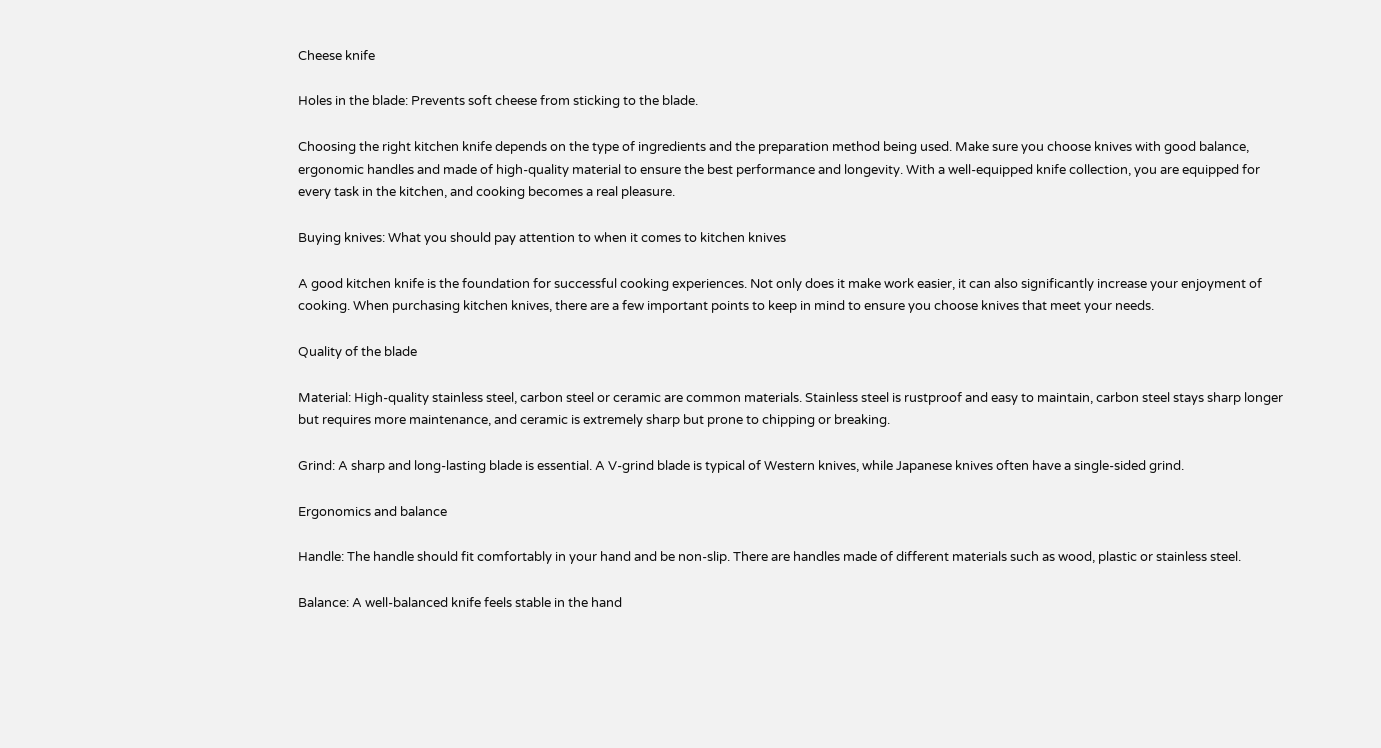Cheese knife

Holes in the blade: Prevents soft cheese from sticking to the blade.

Choosing the right kitchen knife depends on the type of ingredients and the preparation method being used. Make sure you choose knives with good balance, ergonomic handles and made of high-quality material to ensure the best performance and longevity. With a well-equipped knife collection, you are equipped for every task in the kitchen, and cooking becomes a real pleasure.

Buying knives: What you should pay attention to when it comes to kitchen knives

A good kitchen knife is the foundation for successful cooking experiences. Not only does it make work easier, it can also significantly increase your enjoyment of cooking. When purchasing kitchen knives, there are a few important points to keep in mind to ensure you choose knives that meet your needs.

Quality of the blade

Material: High-quality stainless steel, carbon steel or ceramic are common materials. Stainless steel is rustproof and easy to maintain, carbon steel stays sharp longer but requires more maintenance, and ceramic is extremely sharp but prone to chipping or breaking.

Grind: A sharp and long-lasting blade is essential. A V-grind blade is typical of Western knives, while Japanese knives often have a single-sided grind.

Ergonomics and balance

Handle: The handle should fit comfortably in your hand and be non-slip. There are handles made of different materials such as wood, plastic or stainless steel.

Balance: A well-balanced knife feels stable in the hand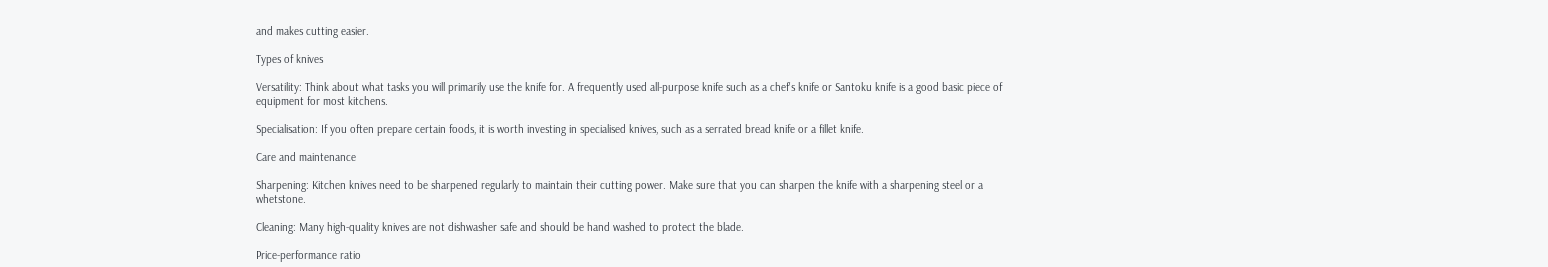and makes cutting easier.

Types of knives

Versatility: Think about what tasks you will primarily use the knife for. A frequently used all-purpose knife such as a chef's knife or Santoku knife is a good basic piece of equipment for most kitchens.

Specialisation: If you often prepare certain foods, it is worth investing in specialised knives, such as a serrated bread knife or a fillet knife.

Care and maintenance

Sharpening: Kitchen knives need to be sharpened regularly to maintain their cutting power. Make sure that you can sharpen the knife with a sharpening steel or a whetstone.

Cleaning: Many high-quality knives are not dishwasher safe and should be hand washed to protect the blade.

Price-performance ratio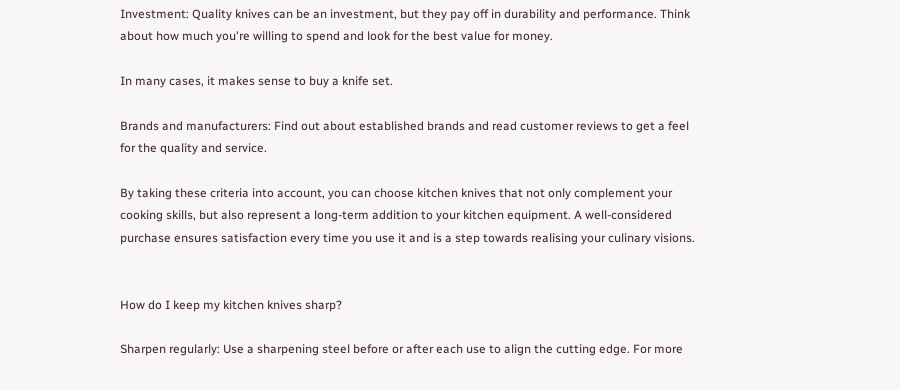Investment: Quality knives can be an investment, but they pay off in durability and performance. Think about how much you're willing to spend and look for the best value for money.

In many cases, it makes sense to buy a knife set.

Brands and manufacturers: Find out about established brands and read customer reviews to get a feel for the quality and service.

By taking these criteria into account, you can choose kitchen knives that not only complement your cooking skills, but also represent a long-term addition to your kitchen equipment. A well-considered purchase ensures satisfaction every time you use it and is a step towards realising your culinary visions.


How do I keep my kitchen knives sharp?

Sharpen regularly: Use a sharpening steel before or after each use to align the cutting edge. For more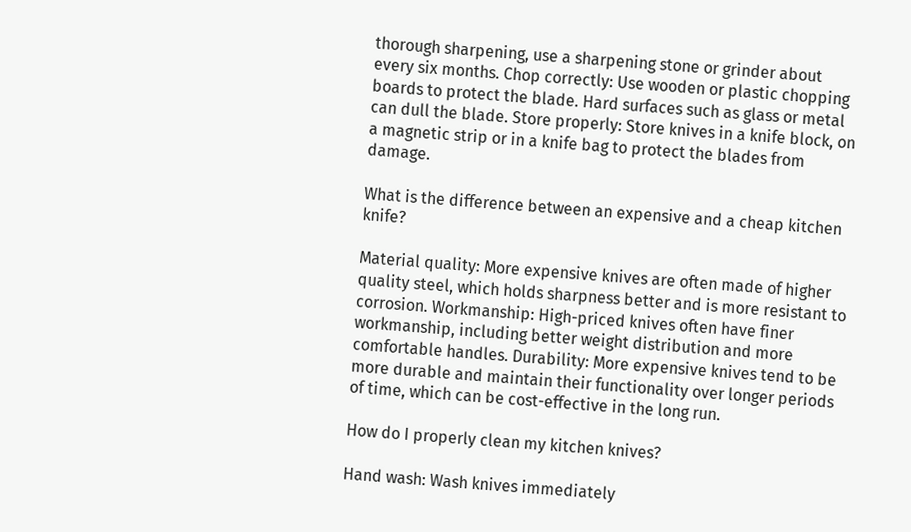thorough sharpening, use a sharpening stone or grinder about every six months. Chop correctly: Use wooden or plastic chopping boards to protect the blade. Hard surfaces such as glass or metal can dull the blade. Store properly: Store knives in a knife block, on a magnetic strip or in a knife bag to protect the blades from damage.

What is the difference between an expensive and a cheap kitchen knife?

Material quality: More expensive knives are often made of higher quality steel, which holds sharpness better and is more resistant to corrosion. Workmanship: High-priced knives often have finer workmanship, including better weight distribution and more comfortable handles. Durability: More expensive knives tend to be more durable and maintain their functionality over longer periods of time, which can be cost-effective in the long run.

How do I properly clean my kitchen knives?

Hand wash: Wash knives immediately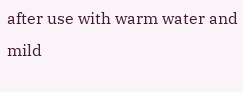after use with warm water and mild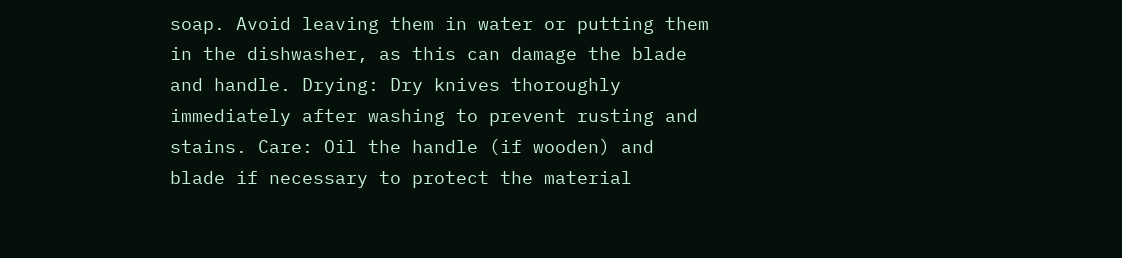soap. Avoid leaving them in water or putting them in the dishwasher, as this can damage the blade and handle. Drying: Dry knives thoroughly immediately after washing to prevent rusting and stains. Care: Oil the handle (if wooden) and blade if necessary to protect the material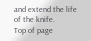and extend the life of the knife.
Top of page